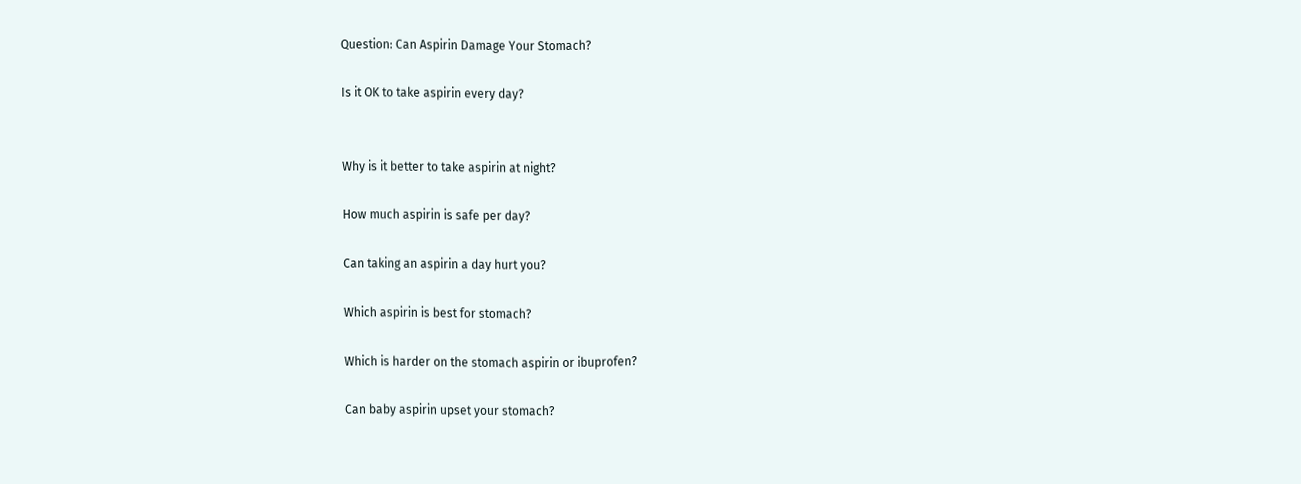Question: Can Aspirin Damage Your Stomach?

Is it OK to take aspirin every day?


Why is it better to take aspirin at night?

How much aspirin is safe per day?

Can taking an aspirin a day hurt you?

Which aspirin is best for stomach?

Which is harder on the stomach aspirin or ibuprofen?

Can baby aspirin upset your stomach?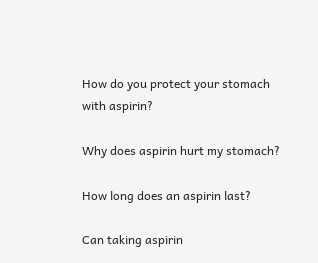How do you protect your stomach with aspirin?

Why does aspirin hurt my stomach?

How long does an aspirin last?

Can taking aspirin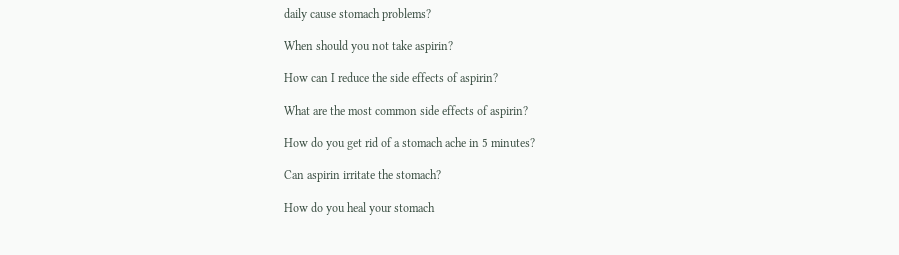daily cause stomach problems?

When should you not take aspirin?

How can I reduce the side effects of aspirin?

What are the most common side effects of aspirin?

How do you get rid of a stomach ache in 5 minutes?

Can aspirin irritate the stomach?

How do you heal your stomach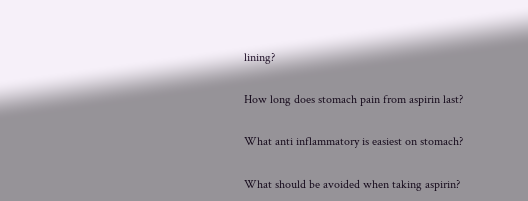lining?

How long does stomach pain from aspirin last?

What anti inflammatory is easiest on stomach?

What should be avoided when taking aspirin?